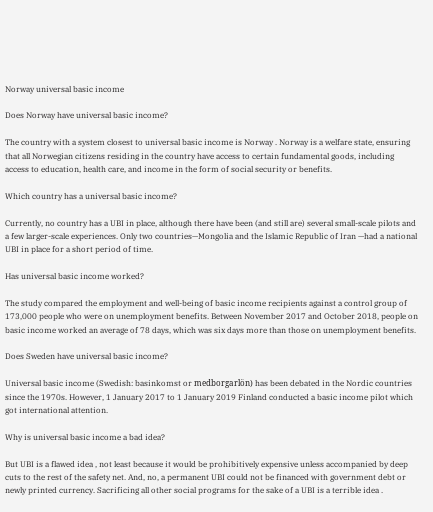Norway universal basic income

Does Norway have universal basic income?

The country with a system closest to universal basic income is Norway . Norway is a welfare state, ensuring that all Norwegian citizens residing in the country have access to certain fundamental goods, including access to education, health care, and income in the form of social security or benefits.

Which country has a universal basic income?

Currently, no country has a UBI in place, although there have been (and still are) several small-scale pilots and a few larger-scale experiences. Only two countries—Mongolia and the Islamic Republic of Iran —had a national UBI in place for a short period of time.

Has universal basic income worked?

The study compared the employment and well-being of basic income recipients against a control group of 173,000 people who were on unemployment benefits. Between November 2017 and October 2018, people on basic income worked an average of 78 days, which was six days more than those on unemployment benefits.

Does Sweden have universal basic income?

Universal basic income (Swedish: basinkomst or medborgarlön) has been debated in the Nordic countries since the 1970s. However, 1 January 2017 to 1 January 2019 Finland conducted a basic income pilot which got international attention.

Why is universal basic income a bad idea?

But UBI is a flawed idea , not least because it would be prohibitively expensive unless accompanied by deep cuts to the rest of the safety net. And, no, a permanent UBI could not be financed with government debt or newly printed currency. Sacrificing all other social programs for the sake of a UBI is a terrible idea .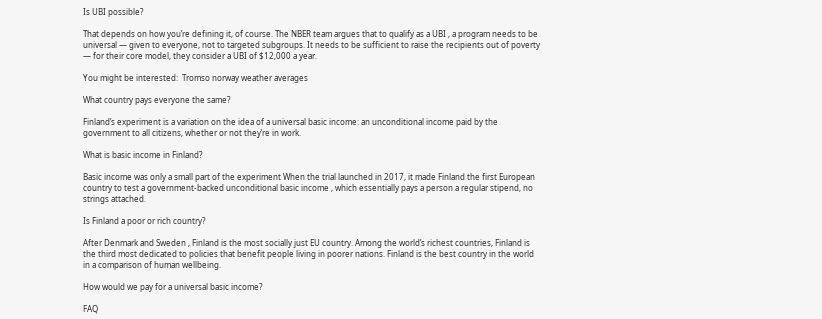Is UBI possible?

That depends on how you’re defining it, of course. The NBER team argues that to qualify as a UBI , a program needs to be universal — given to everyone, not to targeted subgroups. It needs to be sufficient to raise the recipients out of poverty — for their core model, they consider a UBI of $12,000 a year.

You might be interested:  Tromso norway weather averages

What country pays everyone the same?

Finland’s experiment is a variation on the idea of a universal basic income: an unconditional income paid by the government to all citizens, whether or not they’re in work.

What is basic income in Finland?

Basic income was only a small part of the experiment When the trial launched in 2017, it made Finland the first European country to test a government-backed unconditional basic income , which essentially pays a person a regular stipend, no strings attached.

Is Finland a poor or rich country?

After Denmark and Sweden , Finland is the most socially just EU country. Among the world’s richest countries, Finland is the third most dedicated to policies that benefit people living in poorer nations. Finland is the best country in the world in a comparison of human wellbeing.

How would we pay for a universal basic income?

FAQ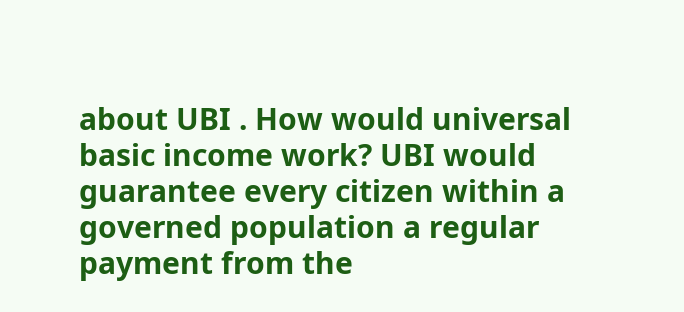about UBI . How would universal basic income work? UBI would guarantee every citizen within a governed population a regular payment from the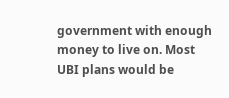government with enough money to live on. Most UBI plans would be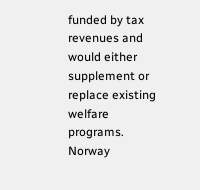funded by tax revenues and would either supplement or replace existing welfare programs. Norway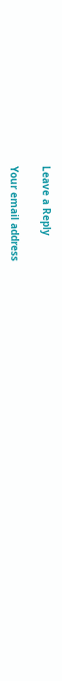Leave a Reply

Your email address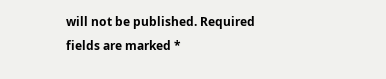will not be published. Required fields are marked *